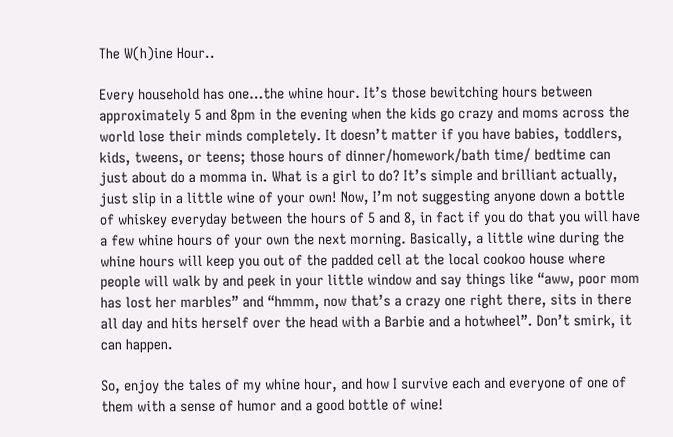The W(h)ine Hour..

Every household has one…the whine hour. It’s those bewitching hours between approximately 5 and 8pm in the evening when the kids go crazy and moms across the world lose their minds completely. It doesn’t matter if you have babies, toddlers, kids, tweens, or teens; those hours of dinner/homework/bath time/ bedtime can just about do a momma in. What is a girl to do? It’s simple and brilliant actually, just slip in a little wine of your own! Now, I’m not suggesting anyone down a bottle of whiskey everyday between the hours of 5 and 8, in fact if you do that you will have a few whine hours of your own the next morning. Basically, a little wine during the whine hours will keep you out of the padded cell at the local cookoo house where people will walk by and peek in your little window and say things like “aww, poor mom has lost her marbles” and “hmmm, now that’s a crazy one right there, sits in there all day and hits herself over the head with a Barbie and a hotwheel”. Don’t smirk, it can happen.

So, enjoy the tales of my whine hour, and how I survive each and everyone of one of them with a sense of humor and a good bottle of wine!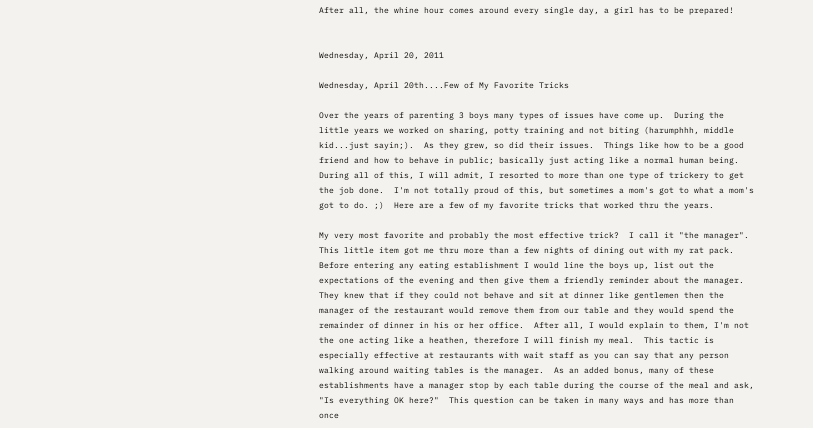After all, the whine hour comes around every single day, a girl has to be prepared!


Wednesday, April 20, 2011

Wednesday, April 20th....Few of My Favorite Tricks

Over the years of parenting 3 boys many types of issues have come up.  During the little years we worked on sharing, potty training and not biting (harumphhh, middle kid...just sayin;).  As they grew, so did their issues.  Things like how to be a good friend and how to behave in public; basically just acting like a normal human being.  During all of this, I will admit, I resorted to more than one type of trickery to get the job done.  I'm not totally proud of this, but sometimes a mom's got to what a mom's got to do. ;)  Here are a few of my favorite tricks that worked thru the years.

My very most favorite and probably the most effective trick?  I call it "the manager".  This little item got me thru more than a few nights of dining out with my rat pack.  Before entering any eating establishment I would line the boys up, list out the expectations of the evening and then give them a friendly reminder about the manager.  They knew that if they could not behave and sit at dinner like gentlemen then the manager of the restaurant would remove them from our table and they would spend the remainder of dinner in his or her office.  After all, I would explain to them, I'm not the one acting like a heathen, therefore I will finish my meal.  This tactic is especially effective at restaurants with wait staff as you can say that any person walking around waiting tables is the manager.  As an added bonus, many of these establishments have a manager stop by each table during the course of the meal and ask, "Is everything OK here?"  This question can be taken in many ways and has more than once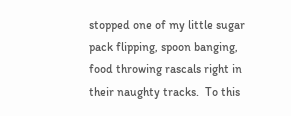stopped one of my little sugar pack flipping, spoon banging, food throwing rascals right in their naughty tracks.  To this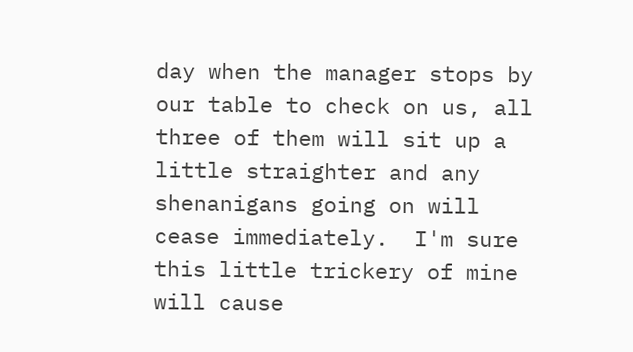day when the manager stops by our table to check on us, all three of them will sit up a little straighter and any shenanigans going on will cease immediately.  I'm sure this little trickery of mine will cause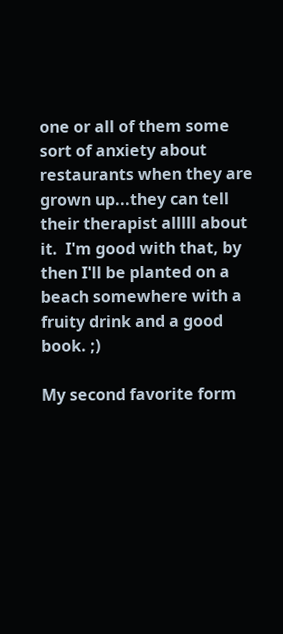one or all of them some sort of anxiety about restaurants when they are grown up...they can tell their therapist alllll about it.  I'm good with that, by then I'll be planted on a beach somewhere with a fruity drink and a good book. ;)

My second favorite form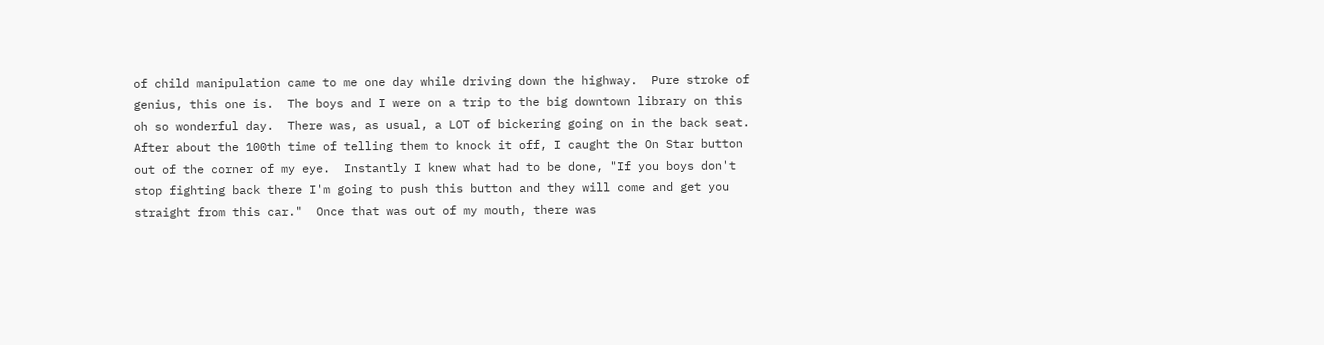of child manipulation came to me one day while driving down the highway.  Pure stroke of genius, this one is.  The boys and I were on a trip to the big downtown library on this oh so wonderful day.  There was, as usual, a LOT of bickering going on in the back seat.  After about the 100th time of telling them to knock it off, I caught the On Star button out of the corner of my eye.  Instantly I knew what had to be done, "If you boys don't stop fighting back there I'm going to push this button and they will come and get you straight from this car."  Once that was out of my mouth, there was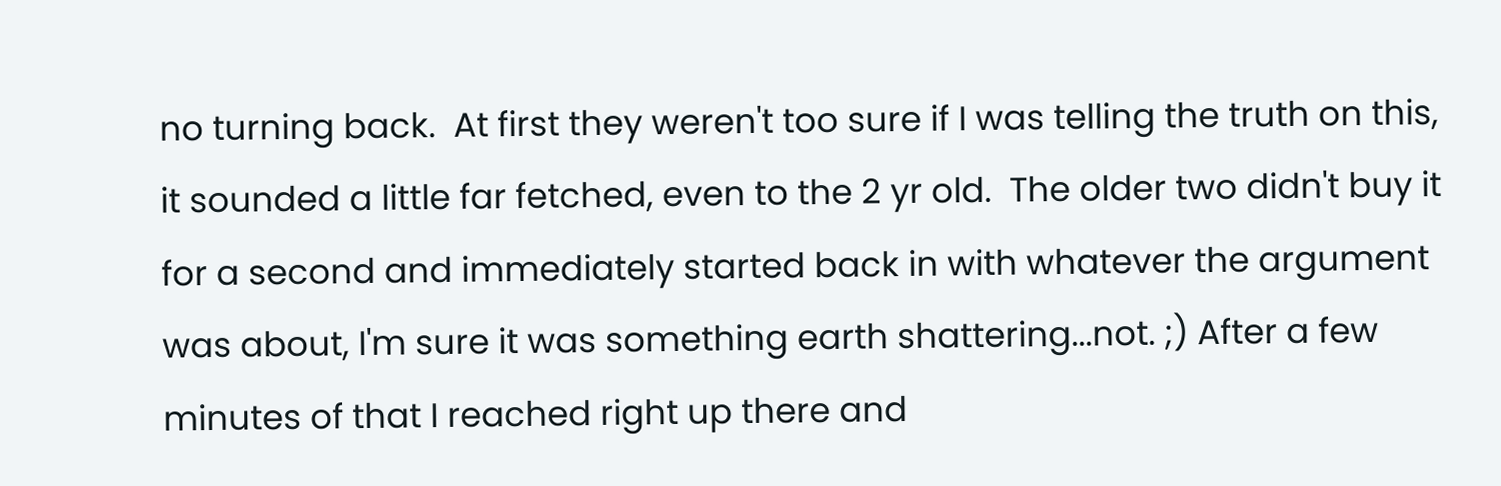no turning back.  At first they weren't too sure if I was telling the truth on this, it sounded a little far fetched, even to the 2 yr old.  The older two didn't buy it for a second and immediately started back in with whatever the argument was about, I'm sure it was something earth shattering...not. ;) After a few minutes of that I reached right up there and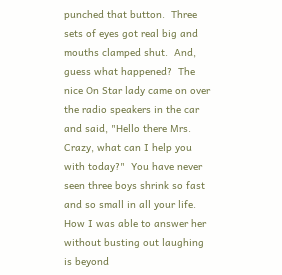punched that button.  Three sets of eyes got real big and mouths clamped shut.  And, guess what happened?  The nice On Star lady came on over the radio speakers in the car and said, "Hello there Mrs. Crazy, what can I help you with today?"  You have never seen three boys shrink so fast and so small in all your life.  How I was able to answer her without busting out laughing is beyond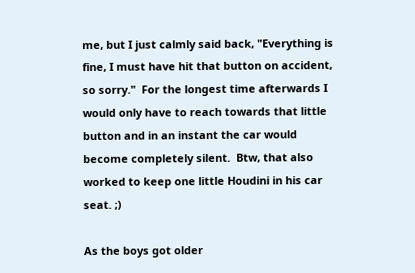me, but I just calmly said back, "Everything is fine, I must have hit that button on accident, so sorry."  For the longest time afterwards I would only have to reach towards that little button and in an instant the car would become completely silent.  Btw, that also worked to keep one little Houdini in his car seat. ;)

As the boys got older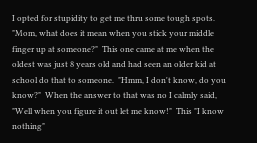I opted for stupidity to get me thru some tough spots.  "Mom, what does it mean when you stick your middle finger up at someone?"  This one came at me when the oldest was just 8 years old and had seen an older kid at school do that to someone.  "Hmm, I don't know, do you know?"  When the answer to that was no I calmly said, "Well when you figure it out let me know!"  This "I know nothing"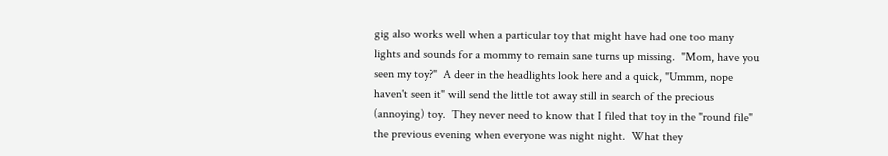gig also works well when a particular toy that might have had one too many lights and sounds for a mommy to remain sane turns up missing.  "Mom, have you seen my toy?"  A deer in the headlights look here and a quick, "Ummm, nope haven't seen it" will send the little tot away still in search of the precious (annoying) toy.  They never need to know that I filed that toy in the "round file" the previous evening when everyone was night night.  What they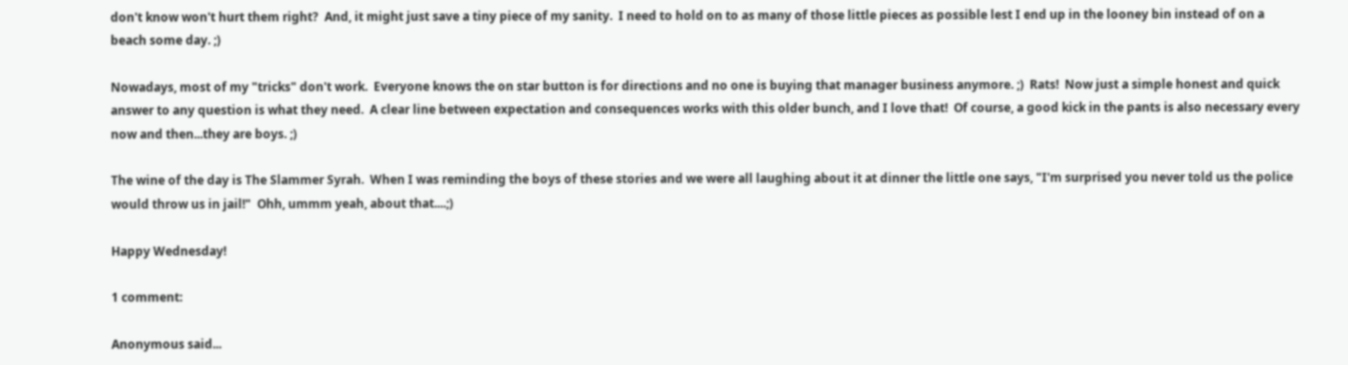don't know won't hurt them right?  And, it might just save a tiny piece of my sanity.  I need to hold on to as many of those little pieces as possible lest I end up in the looney bin instead of on a beach some day. ;)

Nowadays, most of my "tricks" don't work.  Everyone knows the on star button is for directions and no one is buying that manager business anymore. ;)  Rats!  Now just a simple honest and quick answer to any question is what they need.  A clear line between expectation and consequences works with this older bunch, and I love that!  Of course, a good kick in the pants is also necessary every now and then...they are boys. ;)

The wine of the day is The Slammer Syrah.  When I was reminding the boys of these stories and we were all laughing about it at dinner the little one says, "I'm surprised you never told us the police would throw us in jail!"  Ohh, ummm yeah, about that....;)

Happy Wednesday!

1 comment:

Anonymous said...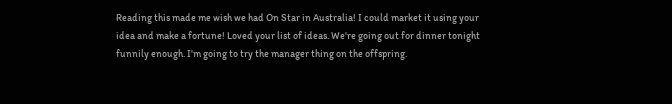Reading this made me wish we had On Star in Australia! I could market it using your idea and make a fortune! Loved your list of ideas. We're going out for dinner tonight funnily enough. I'm going to try the manager thing on the offspring.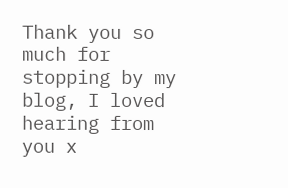Thank you so much for stopping by my blog, I loved hearing from you x